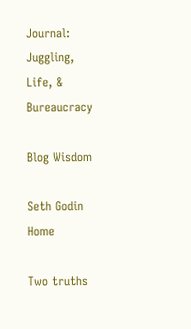Journal: Juggling, Life, & Bureaucracy

Blog Wisdom

Seth Godin Home

Two truths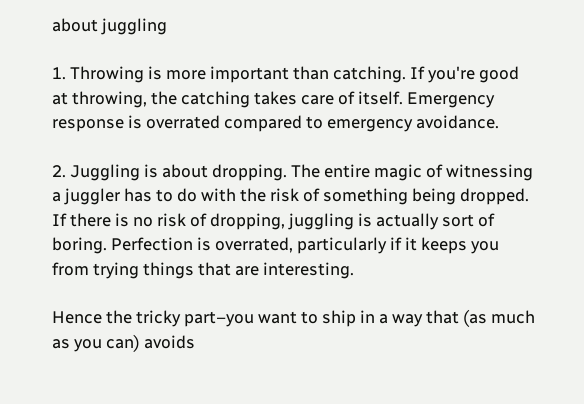about juggling

1. Throwing is more important than catching. If you're good at throwing, the catching takes care of itself. Emergency response is overrated compared to emergency avoidance.

2. Juggling is about dropping. The entire magic of witnessing a juggler has to do with the risk of something being dropped. If there is no risk of dropping, juggling is actually sort of boring. Perfection is overrated, particularly if it keeps you from trying things that are interesting.

Hence the tricky part–you want to ship in a way that (as much as you can) avoids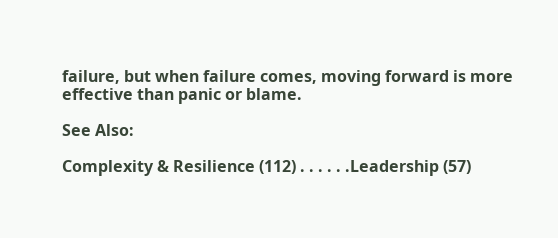failure, but when failure comes, moving forward is more effective than panic or blame.

See Also:

Complexity & Resilience (112) . . . . . .Leadership (57)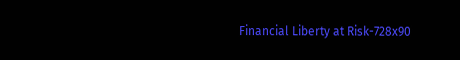Financial Liberty at Risk-728x90